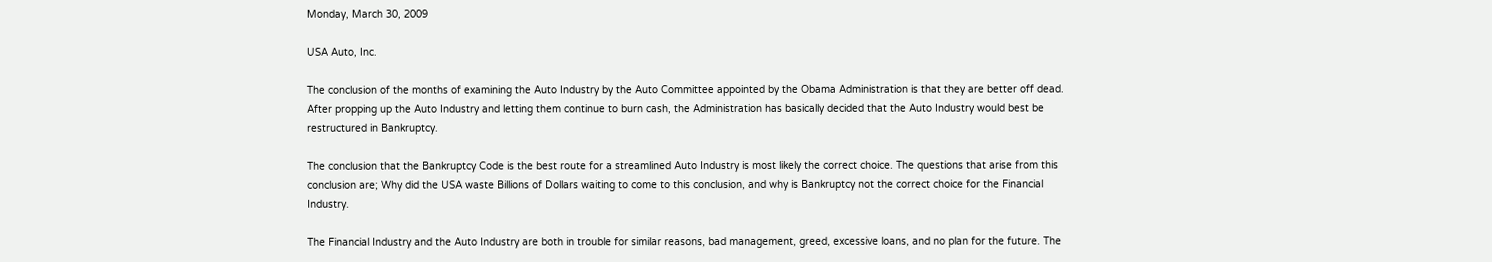Monday, March 30, 2009

USA Auto, Inc.

The conclusion of the months of examining the Auto Industry by the Auto Committee appointed by the Obama Administration is that they are better off dead. After propping up the Auto Industry and letting them continue to burn cash, the Administration has basically decided that the Auto Industry would best be restructured in Bankruptcy.

The conclusion that the Bankruptcy Code is the best route for a streamlined Auto Industry is most likely the correct choice. The questions that arise from this conclusion are; Why did the USA waste Billions of Dollars waiting to come to this conclusion, and why is Bankruptcy not the correct choice for the Financial Industry.

The Financial Industry and the Auto Industry are both in trouble for similar reasons, bad management, greed, excessive loans, and no plan for the future. The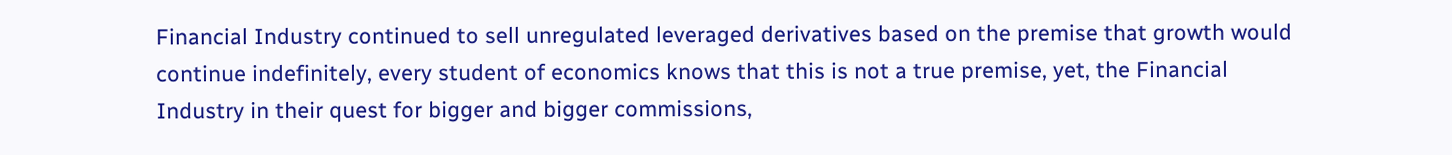Financial Industry continued to sell unregulated leveraged derivatives based on the premise that growth would continue indefinitely, every student of economics knows that this is not a true premise, yet, the Financial Industry in their quest for bigger and bigger commissions,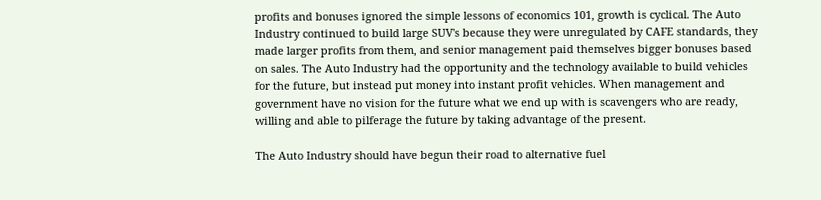profits and bonuses ignored the simple lessons of economics 101, growth is cyclical. The Auto Industry continued to build large SUV's because they were unregulated by CAFE standards, they made larger profits from them, and senior management paid themselves bigger bonuses based on sales. The Auto Industry had the opportunity and the technology available to build vehicles for the future, but instead put money into instant profit vehicles. When management and government have no vision for the future what we end up with is scavengers who are ready, willing and able to pilferage the future by taking advantage of the present.

The Auto Industry should have begun their road to alternative fuel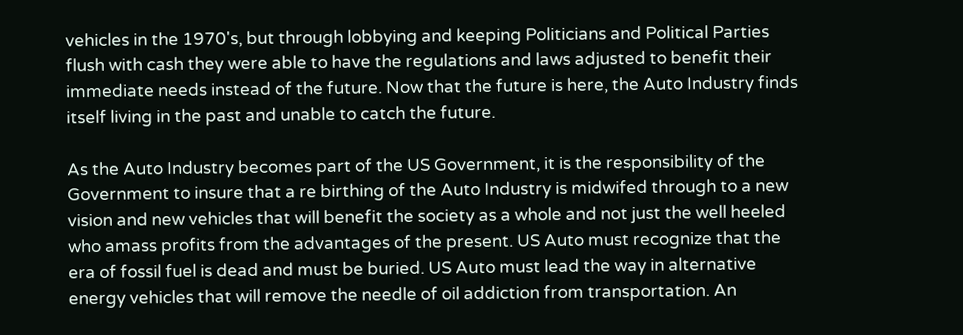vehicles in the 1970's, but through lobbying and keeping Politicians and Political Parties flush with cash they were able to have the regulations and laws adjusted to benefit their immediate needs instead of the future. Now that the future is here, the Auto Industry finds itself living in the past and unable to catch the future.

As the Auto Industry becomes part of the US Government, it is the responsibility of the Government to insure that a re birthing of the Auto Industry is midwifed through to a new vision and new vehicles that will benefit the society as a whole and not just the well heeled who amass profits from the advantages of the present. US Auto must recognize that the era of fossil fuel is dead and must be buried. US Auto must lead the way in alternative energy vehicles that will remove the needle of oil addiction from transportation. An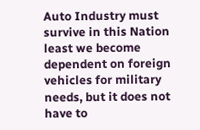Auto Industry must survive in this Nation least we become dependent on foreign vehicles for military needs, but it does not have to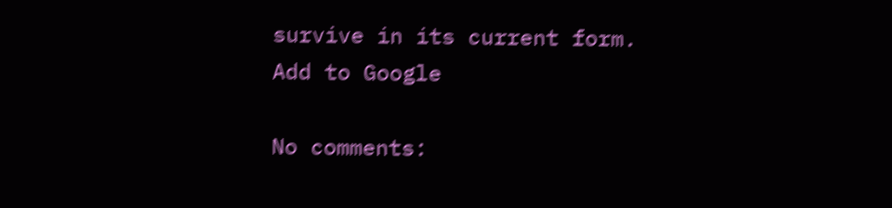survive in its current form.
Add to Google

No comments: